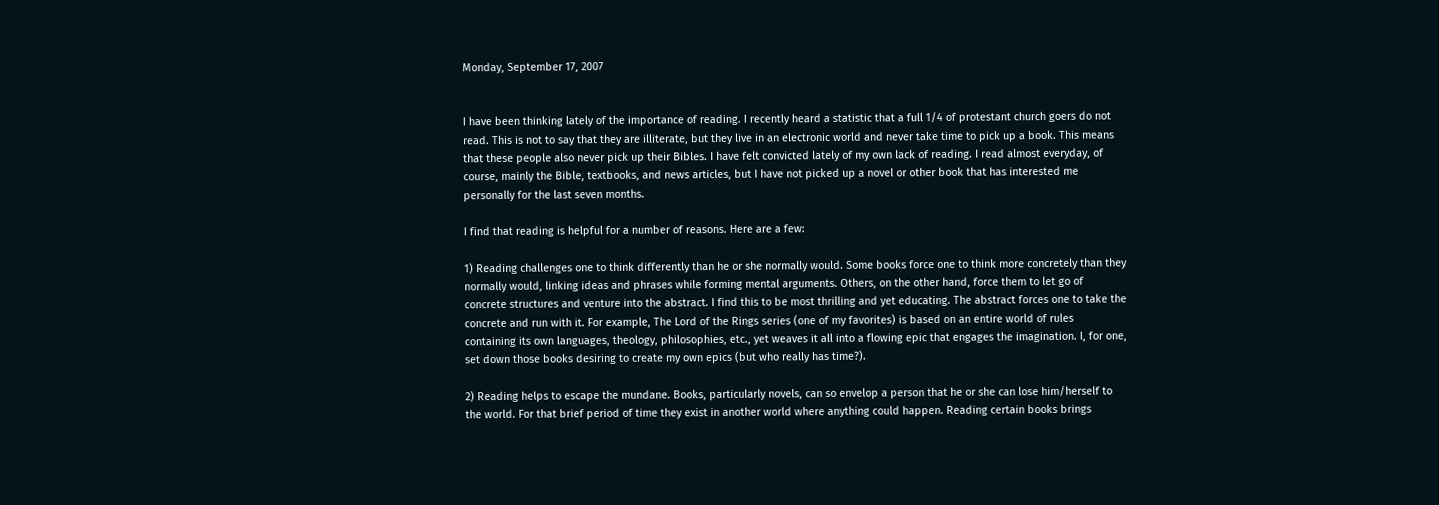Monday, September 17, 2007


I have been thinking lately of the importance of reading. I recently heard a statistic that a full 1/4 of protestant church goers do not read. This is not to say that they are illiterate, but they live in an electronic world and never take time to pick up a book. This means that these people also never pick up their Bibles. I have felt convicted lately of my own lack of reading. I read almost everyday, of course, mainly the Bible, textbooks, and news articles, but I have not picked up a novel or other book that has interested me personally for the last seven months.

I find that reading is helpful for a number of reasons. Here are a few:

1) Reading challenges one to think differently than he or she normally would. Some books force one to think more concretely than they normally would, linking ideas and phrases while forming mental arguments. Others, on the other hand, force them to let go of concrete structures and venture into the abstract. I find this to be most thrilling and yet educating. The abstract forces one to take the concrete and run with it. For example, The Lord of the Rings series (one of my favorites) is based on an entire world of rules containing its own languages, theology, philosophies, etc., yet weaves it all into a flowing epic that engages the imagination. I, for one, set down those books desiring to create my own epics (but who really has time?).

2) Reading helps to escape the mundane. Books, particularly novels, can so envelop a person that he or she can lose him/herself to the world. For that brief period of time they exist in another world where anything could happen. Reading certain books brings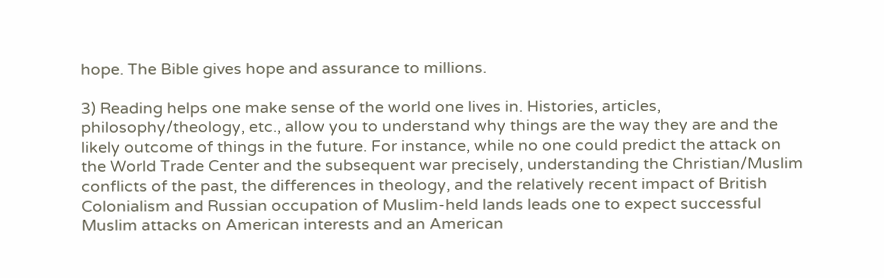hope. The Bible gives hope and assurance to millions.

3) Reading helps one make sense of the world one lives in. Histories, articles, philosophy/theology, etc., allow you to understand why things are the way they are and the likely outcome of things in the future. For instance, while no one could predict the attack on the World Trade Center and the subsequent war precisely, understanding the Christian/Muslim conflicts of the past, the differences in theology, and the relatively recent impact of British Colonialism and Russian occupation of Muslim-held lands leads one to expect successful Muslim attacks on American interests and an American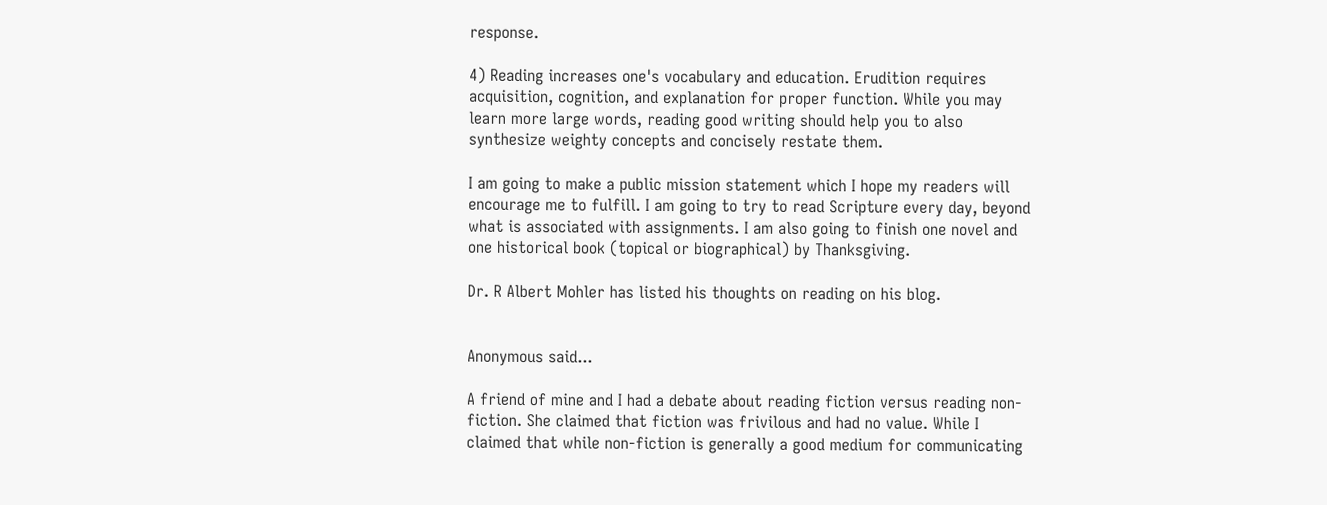response.

4) Reading increases one's vocabulary and education. Erudition requires acquisition, cognition, and explanation for proper function. While you may learn more large words, reading good writing should help you to also synthesize weighty concepts and concisely restate them.

I am going to make a public mission statement which I hope my readers will encourage me to fulfill. I am going to try to read Scripture every day, beyond what is associated with assignments. I am also going to finish one novel and one historical book (topical or biographical) by Thanksgiving.

Dr. R Albert Mohler has listed his thoughts on reading on his blog.


Anonymous said...

A friend of mine and I had a debate about reading fiction versus reading non-fiction. She claimed that fiction was frivilous and had no value. While I claimed that while non-fiction is generally a good medium for communicating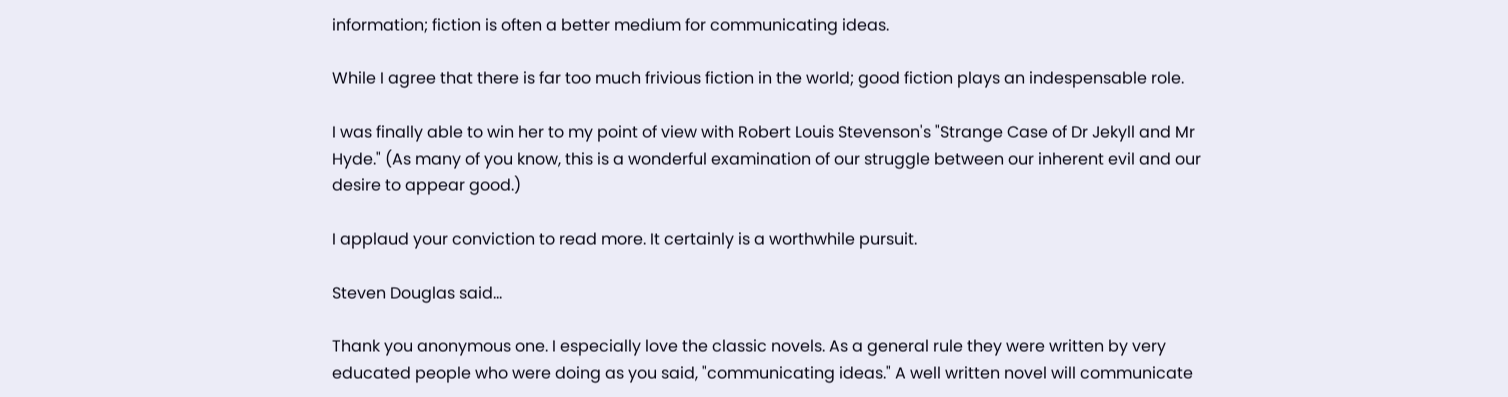information; fiction is often a better medium for communicating ideas.

While I agree that there is far too much frivious fiction in the world; good fiction plays an indespensable role.

I was finally able to win her to my point of view with Robert Louis Stevenson's "Strange Case of Dr Jekyll and Mr Hyde." (As many of you know, this is a wonderful examination of our struggle between our inherent evil and our desire to appear good.)

I applaud your conviction to read more. It certainly is a worthwhile pursuit.

Steven Douglas said...

Thank you anonymous one. I especially love the classic novels. As a general rule they were written by very educated people who were doing as you said, "communicating ideas." A well written novel will communicate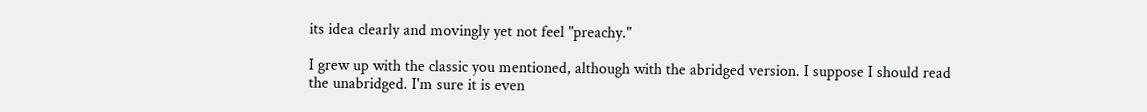its idea clearly and movingly yet not feel "preachy."

I grew up with the classic you mentioned, although with the abridged version. I suppose I should read the unabridged. I'm sure it is even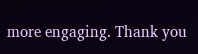more engaging. Thank you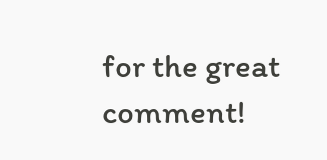for the great comment!